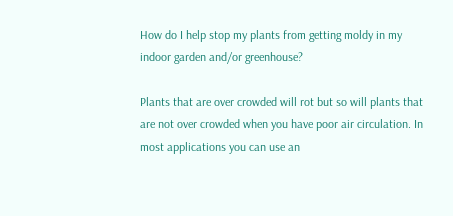How do I help stop my plants from getting moldy in my indoor garden and/or greenhouse?

Plants that are over crowded will rot but so will plants that are not over crowded when you have poor air circulation. In most applications you can use an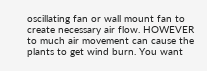oscillating fan or wall mount fan to create necessary air flow. HOWEVER to much air movement can cause the plants to get wind burn. You want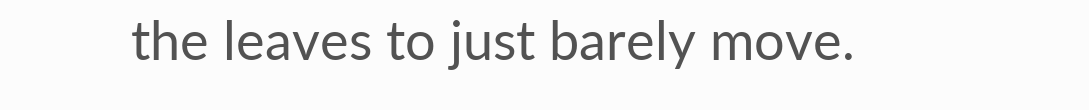the leaves to just barely move.